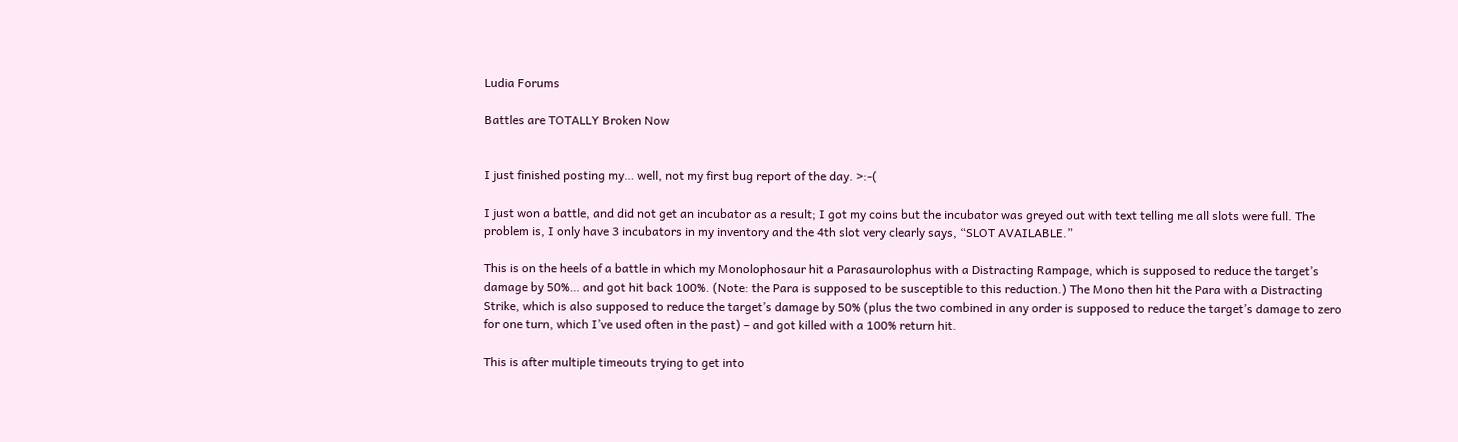Ludia Forums

Battles are TOTALLY Broken Now


I just finished posting my… well, not my first bug report of the day. >:-(

I just won a battle, and did not get an incubator as a result; I got my coins but the incubator was greyed out with text telling me all slots were full. The problem is, I only have 3 incubators in my inventory and the 4th slot very clearly says, “SLOT AVAILABLE.”

This is on the heels of a battle in which my Monolophosaur hit a Parasaurolophus with a Distracting Rampage, which is supposed to reduce the target’s damage by 50%… and got hit back 100%. (Note: the Para is supposed to be susceptible to this reduction.) The Mono then hit the Para with a Distracting Strike, which is also supposed to reduce the target’s damage by 50% (plus the two combined in any order is supposed to reduce the target’s damage to zero for one turn, which I’ve used often in the past) – and got killed with a 100% return hit.

This is after multiple timeouts trying to get into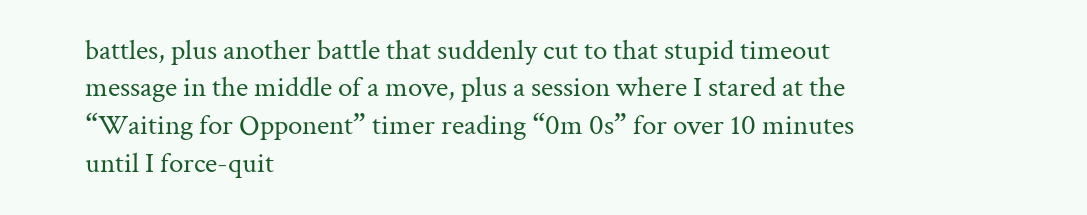battles, plus another battle that suddenly cut to that stupid timeout message in the middle of a move, plus a session where I stared at the “Waiting for Opponent” timer reading “0m 0s” for over 10 minutes until I force-quit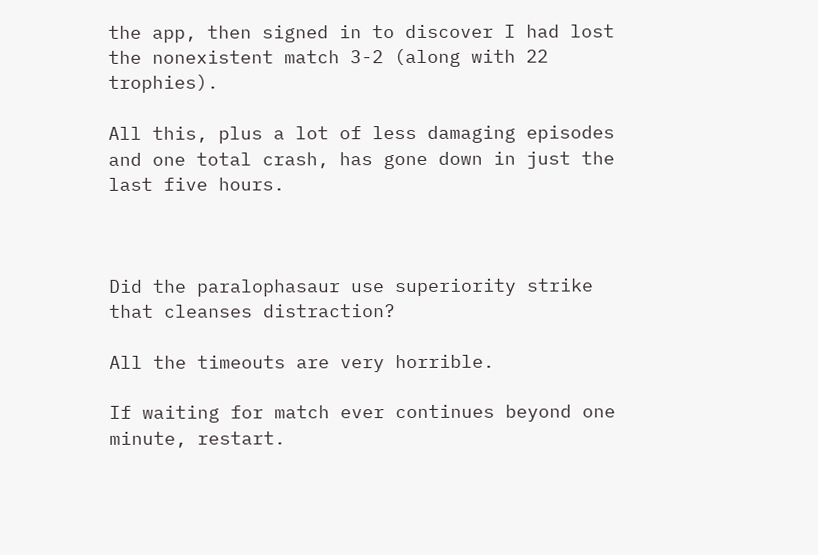the app, then signed in to discover I had lost the nonexistent match 3-2 (along with 22 trophies).

All this, plus a lot of less damaging episodes and one total crash, has gone down in just the last five hours.



Did the paralophasaur use superiority strike that cleanses distraction?

All the timeouts are very horrible.

If waiting for match ever continues beyond one minute, restart.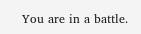You are in a battle.